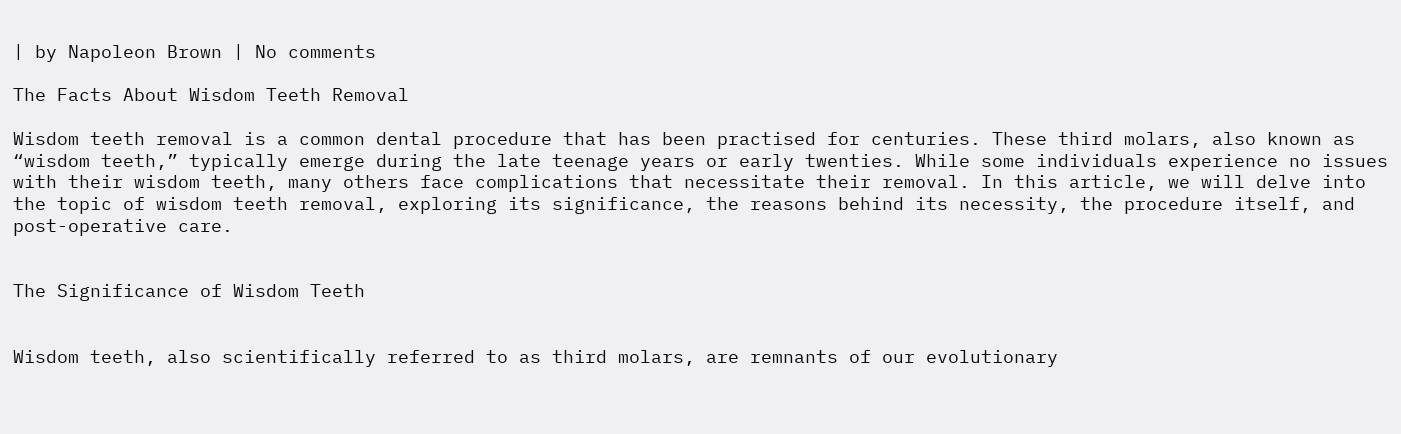| by Napoleon Brown | No comments

The Facts About Wisdom Teeth Removal

Wisdom teeth removal is a common dental procedure that has been practised for centuries. These third molars, also known as “wisdom teeth,” typically emerge during the late teenage years or early twenties. While some individuals experience no issues with their wisdom teeth, many others face complications that necessitate their removal. In this article, we will delve into the topic of wisdom teeth removal, exploring its significance, the reasons behind its necessity, the procedure itself, and post-operative care.


The Significance of Wisdom Teeth


Wisdom teeth, also scientifically referred to as third molars, are remnants of our evolutionary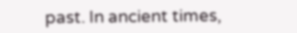past. In ancient times,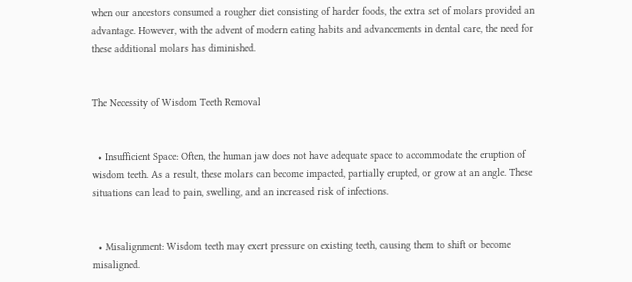when our ancestors consumed a rougher diet consisting of harder foods, the extra set of molars provided an advantage. However, with the advent of modern eating habits and advancements in dental care, the need for these additional molars has diminished.


The Necessity of Wisdom Teeth Removal


  • Insufficient Space: Often, the human jaw does not have adequate space to accommodate the eruption of wisdom teeth. As a result, these molars can become impacted, partially erupted, or grow at an angle. These situations can lead to pain, swelling, and an increased risk of infections.


  • Misalignment: Wisdom teeth may exert pressure on existing teeth, causing them to shift or become misaligned.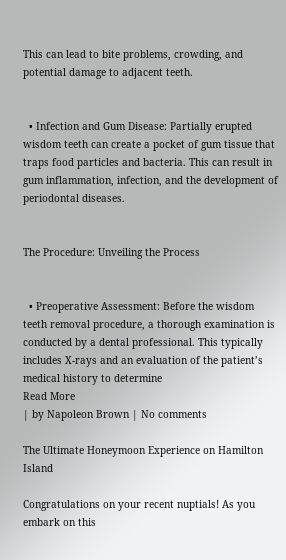This can lead to bite problems, crowding, and potential damage to adjacent teeth.


  • Infection and Gum Disease: Partially erupted wisdom teeth can create a pocket of gum tissue that traps food particles and bacteria. This can result in gum inflammation, infection, and the development of periodontal diseases.


The Procedure: Unveiling the Process


  • Preoperative Assessment: Before the wisdom teeth removal procedure, a thorough examination is conducted by a dental professional. This typically includes X-rays and an evaluation of the patient’s medical history to determine
Read More
| by Napoleon Brown | No comments

The Ultimate Honeymoon Experience on Hamilton Island

Congratulations on your recent nuptials! As you embark on this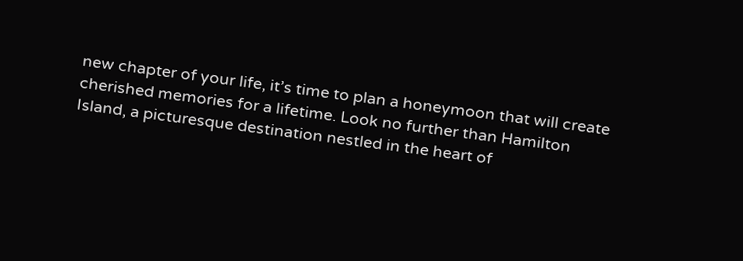new chapter of your life, it’s time to plan a honeymoon that will create cherished memories for a lifetime. Look no further than Hamilton Island, a picturesque destination nestled in the heart of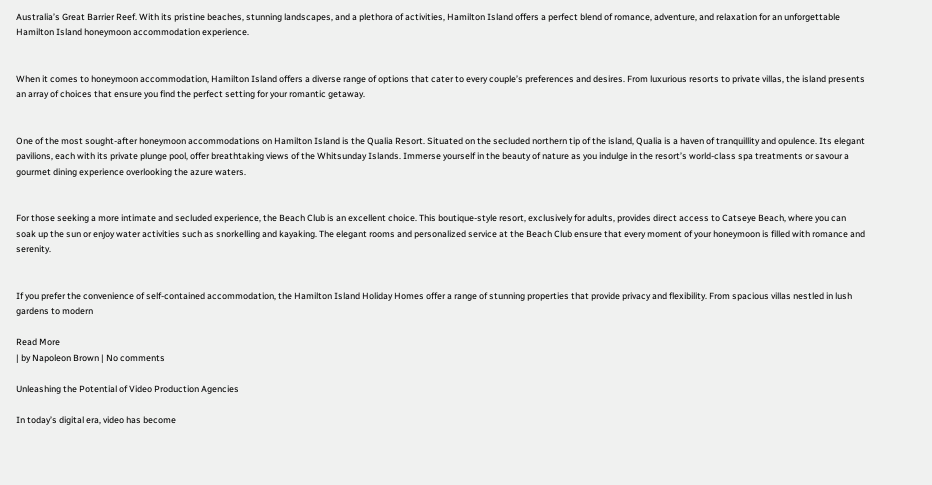Australia’s Great Barrier Reef. With its pristine beaches, stunning landscapes, and a plethora of activities, Hamilton Island offers a perfect blend of romance, adventure, and relaxation for an unforgettable Hamilton Island honeymoon accommodation experience.


When it comes to honeymoon accommodation, Hamilton Island offers a diverse range of options that cater to every couple’s preferences and desires. From luxurious resorts to private villas, the island presents an array of choices that ensure you find the perfect setting for your romantic getaway.


One of the most sought-after honeymoon accommodations on Hamilton Island is the Qualia Resort. Situated on the secluded northern tip of the island, Qualia is a haven of tranquillity and opulence. Its elegant pavilions, each with its private plunge pool, offer breathtaking views of the Whitsunday Islands. Immerse yourself in the beauty of nature as you indulge in the resort’s world-class spa treatments or savour a gourmet dining experience overlooking the azure waters.


For those seeking a more intimate and secluded experience, the Beach Club is an excellent choice. This boutique-style resort, exclusively for adults, provides direct access to Catseye Beach, where you can soak up the sun or enjoy water activities such as snorkelling and kayaking. The elegant rooms and personalized service at the Beach Club ensure that every moment of your honeymoon is filled with romance and serenity.


If you prefer the convenience of self-contained accommodation, the Hamilton Island Holiday Homes offer a range of stunning properties that provide privacy and flexibility. From spacious villas nestled in lush gardens to modern

Read More
| by Napoleon Brown | No comments

Unleashing the Potential of Video Production Agencies

In today’s digital era, video has become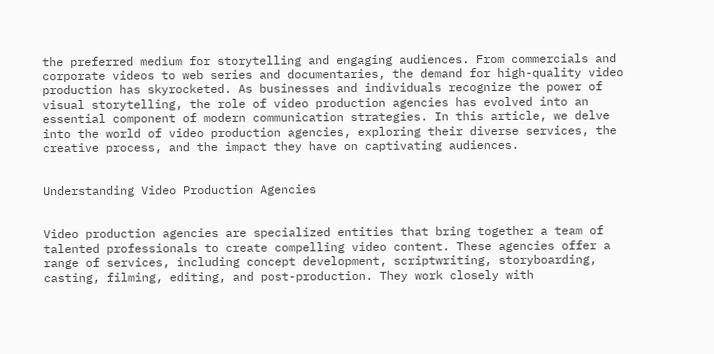the preferred medium for storytelling and engaging audiences. From commercials and corporate videos to web series and documentaries, the demand for high-quality video production has skyrocketed. As businesses and individuals recognize the power of visual storytelling, the role of video production agencies has evolved into an essential component of modern communication strategies. In this article, we delve into the world of video production agencies, exploring their diverse services, the creative process, and the impact they have on captivating audiences.


Understanding Video Production Agencies


Video production agencies are specialized entities that bring together a team of talented professionals to create compelling video content. These agencies offer a range of services, including concept development, scriptwriting, storyboarding, casting, filming, editing, and post-production. They work closely with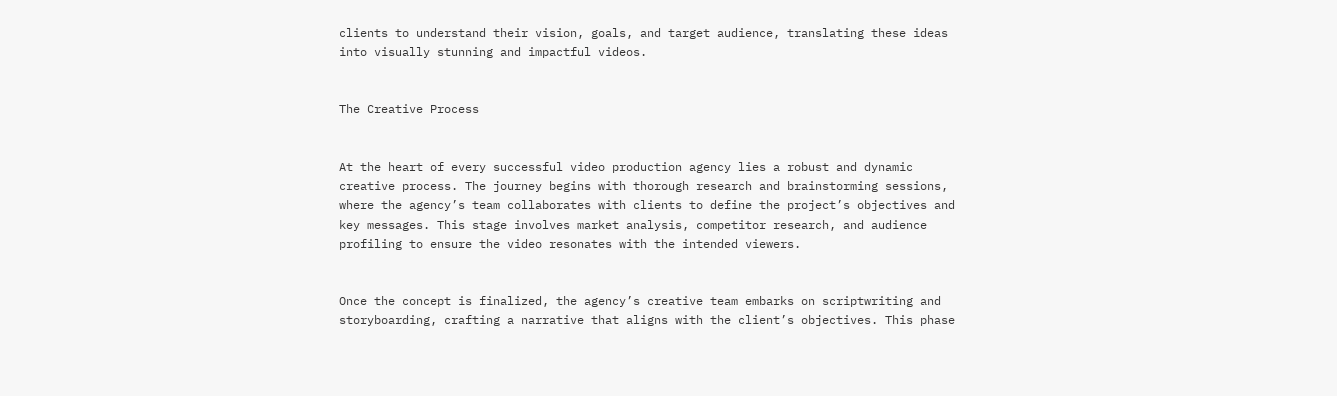clients to understand their vision, goals, and target audience, translating these ideas into visually stunning and impactful videos.


The Creative Process


At the heart of every successful video production agency lies a robust and dynamic creative process. The journey begins with thorough research and brainstorming sessions, where the agency’s team collaborates with clients to define the project’s objectives and key messages. This stage involves market analysis, competitor research, and audience profiling to ensure the video resonates with the intended viewers.


Once the concept is finalized, the agency’s creative team embarks on scriptwriting and storyboarding, crafting a narrative that aligns with the client’s objectives. This phase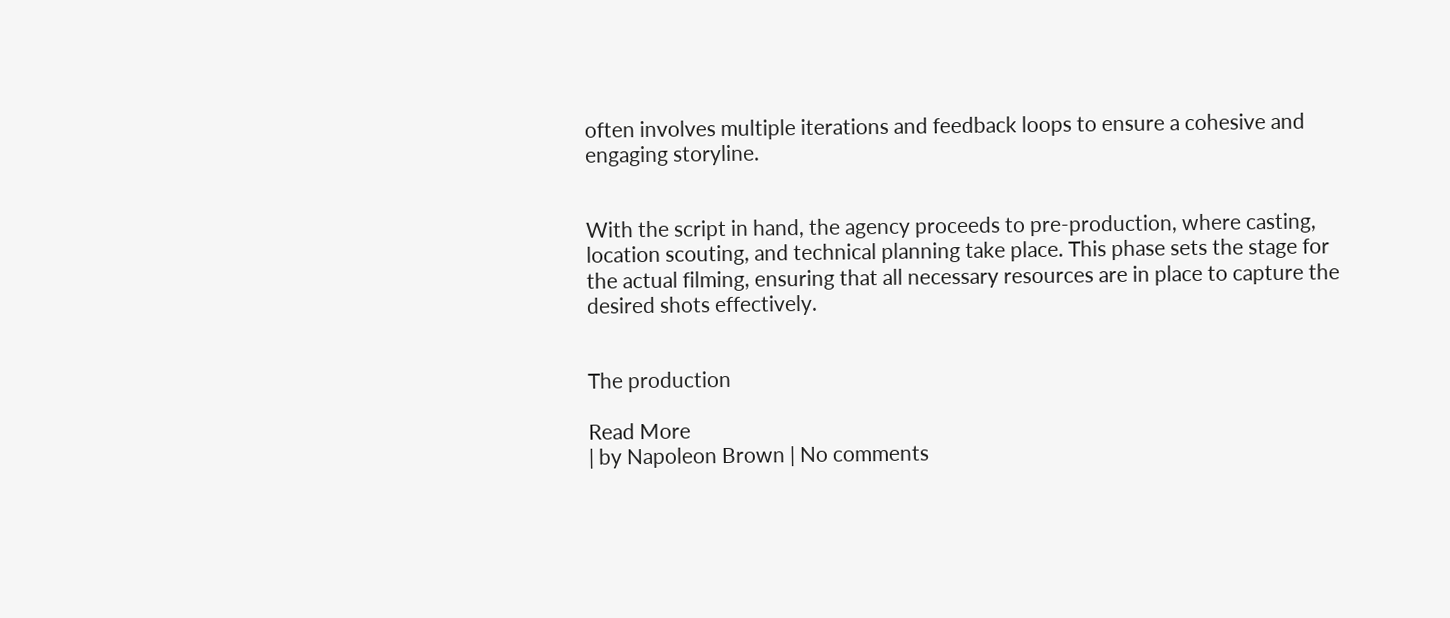often involves multiple iterations and feedback loops to ensure a cohesive and engaging storyline.


With the script in hand, the agency proceeds to pre-production, where casting, location scouting, and technical planning take place. This phase sets the stage for the actual filming, ensuring that all necessary resources are in place to capture the desired shots effectively.


The production

Read More
| by Napoleon Brown | No comments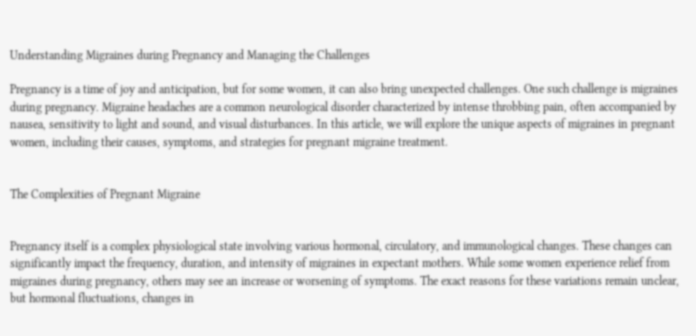Understanding Migraines during Pregnancy and Managing the Challenges

Pregnancy is a time of joy and anticipation, but for some women, it can also bring unexpected challenges. One such challenge is migraines during pregnancy. Migraine headaches are a common neurological disorder characterized by intense throbbing pain, often accompanied by nausea, sensitivity to light and sound, and visual disturbances. In this article, we will explore the unique aspects of migraines in pregnant women, including their causes, symptoms, and strategies for pregnant migraine treatment.


The Complexities of Pregnant Migraine


Pregnancy itself is a complex physiological state involving various hormonal, circulatory, and immunological changes. These changes can significantly impact the frequency, duration, and intensity of migraines in expectant mothers. While some women experience relief from migraines during pregnancy, others may see an increase or worsening of symptoms. The exact reasons for these variations remain unclear, but hormonal fluctuations, changes in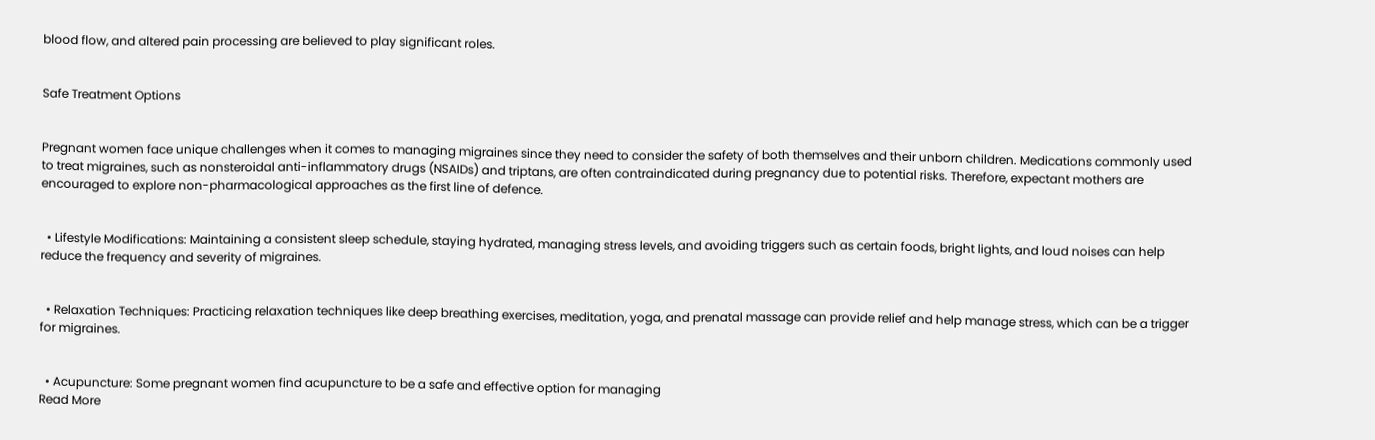blood flow, and altered pain processing are believed to play significant roles.


Safe Treatment Options


Pregnant women face unique challenges when it comes to managing migraines since they need to consider the safety of both themselves and their unborn children. Medications commonly used to treat migraines, such as nonsteroidal anti-inflammatory drugs (NSAIDs) and triptans, are often contraindicated during pregnancy due to potential risks. Therefore, expectant mothers are encouraged to explore non-pharmacological approaches as the first line of defence.


  • Lifestyle Modifications: Maintaining a consistent sleep schedule, staying hydrated, managing stress levels, and avoiding triggers such as certain foods, bright lights, and loud noises can help reduce the frequency and severity of migraines.


  • Relaxation Techniques: Practicing relaxation techniques like deep breathing exercises, meditation, yoga, and prenatal massage can provide relief and help manage stress, which can be a trigger for migraines.


  • Acupuncture: Some pregnant women find acupuncture to be a safe and effective option for managing
Read More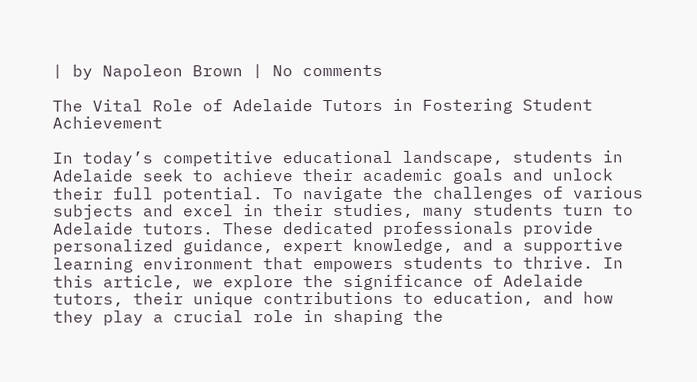| by Napoleon Brown | No comments

The Vital Role of Adelaide Tutors in Fostering Student Achievement

In today’s competitive educational landscape, students in Adelaide seek to achieve their academic goals and unlock their full potential. To navigate the challenges of various subjects and excel in their studies, many students turn to Adelaide tutors. These dedicated professionals provide personalized guidance, expert knowledge, and a supportive learning environment that empowers students to thrive. In this article, we explore the significance of Adelaide tutors, their unique contributions to education, and how they play a crucial role in shaping the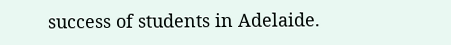success of students in Adelaide.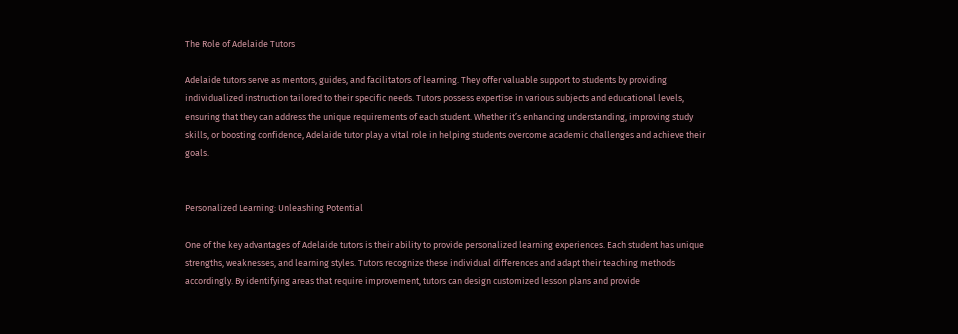The Role of Adelaide Tutors

Adelaide tutors serve as mentors, guides, and facilitators of learning. They offer valuable support to students by providing individualized instruction tailored to their specific needs. Tutors possess expertise in various subjects and educational levels, ensuring that they can address the unique requirements of each student. Whether it’s enhancing understanding, improving study skills, or boosting confidence, Adelaide tutor play a vital role in helping students overcome academic challenges and achieve their goals.


Personalized Learning: Unleashing Potential

One of the key advantages of Adelaide tutors is their ability to provide personalized learning experiences. Each student has unique strengths, weaknesses, and learning styles. Tutors recognize these individual differences and adapt their teaching methods accordingly. By identifying areas that require improvement, tutors can design customized lesson plans and provide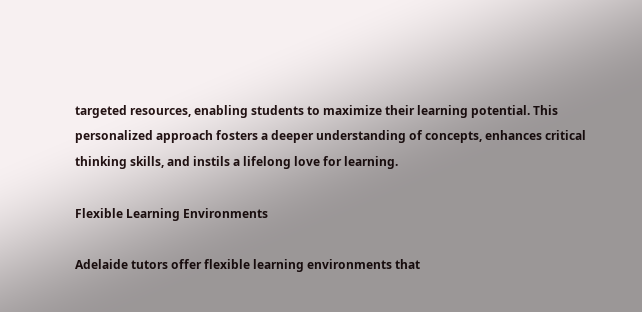targeted resources, enabling students to maximize their learning potential. This personalized approach fosters a deeper understanding of concepts, enhances critical thinking skills, and instils a lifelong love for learning.

Flexible Learning Environments

Adelaide tutors offer flexible learning environments that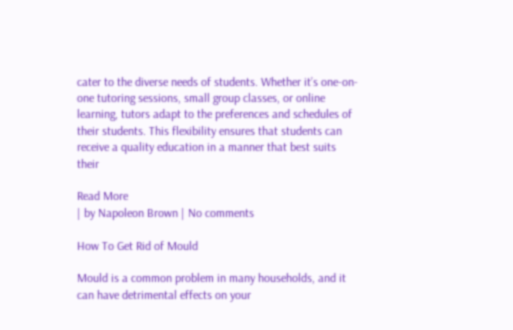cater to the diverse needs of students. Whether it’s one-on-one tutoring sessions, small group classes, or online learning, tutors adapt to the preferences and schedules of their students. This flexibility ensures that students can receive a quality education in a manner that best suits their

Read More
| by Napoleon Brown | No comments

How To Get Rid of Mould

Mould is a common problem in many households, and it can have detrimental effects on your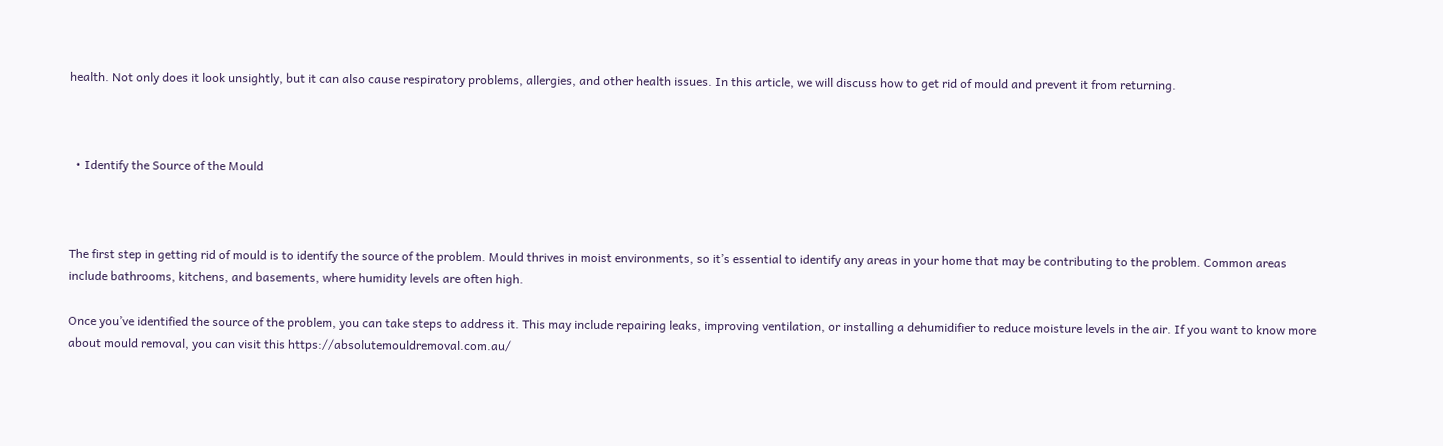health. Not only does it look unsightly, but it can also cause respiratory problems, allergies, and other health issues. In this article, we will discuss how to get rid of mould and prevent it from returning.



  • Identify the Source of the Mould



The first step in getting rid of mould is to identify the source of the problem. Mould thrives in moist environments, so it’s essential to identify any areas in your home that may be contributing to the problem. Common areas include bathrooms, kitchens, and basements, where humidity levels are often high.

Once you’ve identified the source of the problem, you can take steps to address it. This may include repairing leaks, improving ventilation, or installing a dehumidifier to reduce moisture levels in the air. If you want to know more about mould removal, you can visit this https://absolutemouldremoval.com.au/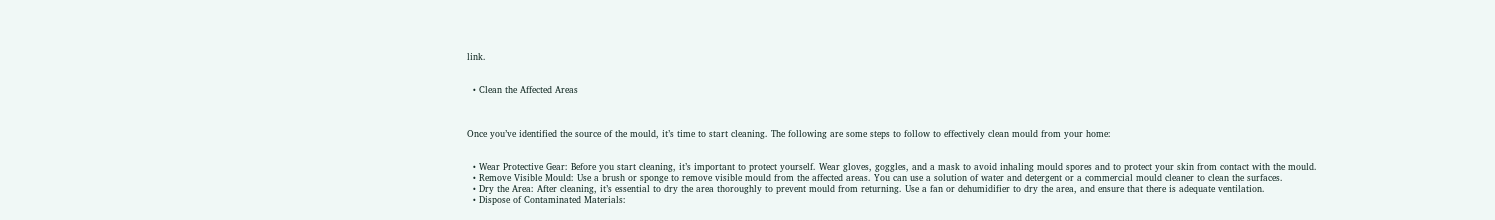link.


  • Clean the Affected Areas



Once you’ve identified the source of the mould, it’s time to start cleaning. The following are some steps to follow to effectively clean mould from your home:


  • Wear Protective Gear: Before you start cleaning, it’s important to protect yourself. Wear gloves, goggles, and a mask to avoid inhaling mould spores and to protect your skin from contact with the mould.
  • Remove Visible Mould: Use a brush or sponge to remove visible mould from the affected areas. You can use a solution of water and detergent or a commercial mould cleaner to clean the surfaces.
  • Dry the Area: After cleaning, it’s essential to dry the area thoroughly to prevent mould from returning. Use a fan or dehumidifier to dry the area, and ensure that there is adequate ventilation.
  • Dispose of Contaminated Materials: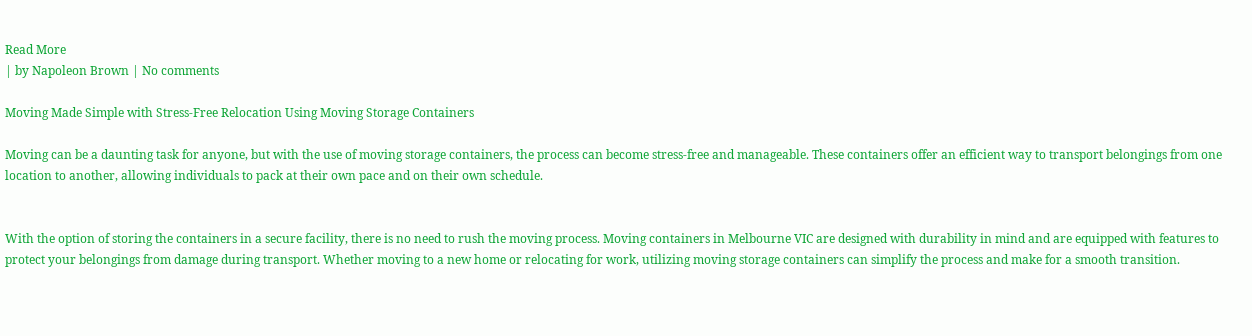Read More
| by Napoleon Brown | No comments

Moving Made Simple with Stress-Free Relocation Using Moving Storage Containers

Moving can be a daunting task for anyone, but with the use of moving storage containers, the process can become stress-free and manageable. These containers offer an efficient way to transport belongings from one location to another, allowing individuals to pack at their own pace and on their own schedule.


With the option of storing the containers in a secure facility, there is no need to rush the moving process. Moving containers in Melbourne VIC are designed with durability in mind and are equipped with features to protect your belongings from damage during transport. Whether moving to a new home or relocating for work, utilizing moving storage containers can simplify the process and make for a smooth transition.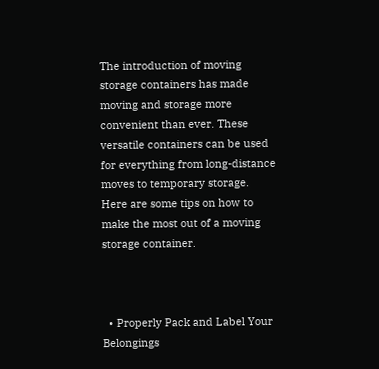The introduction of moving storage containers has made moving and storage more convenient than ever. These versatile containers can be used for everything from long-distance moves to temporary storage. Here are some tips on how to make the most out of a moving storage container.



  • Properly Pack and Label Your Belongings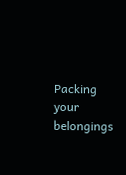Packing your belongings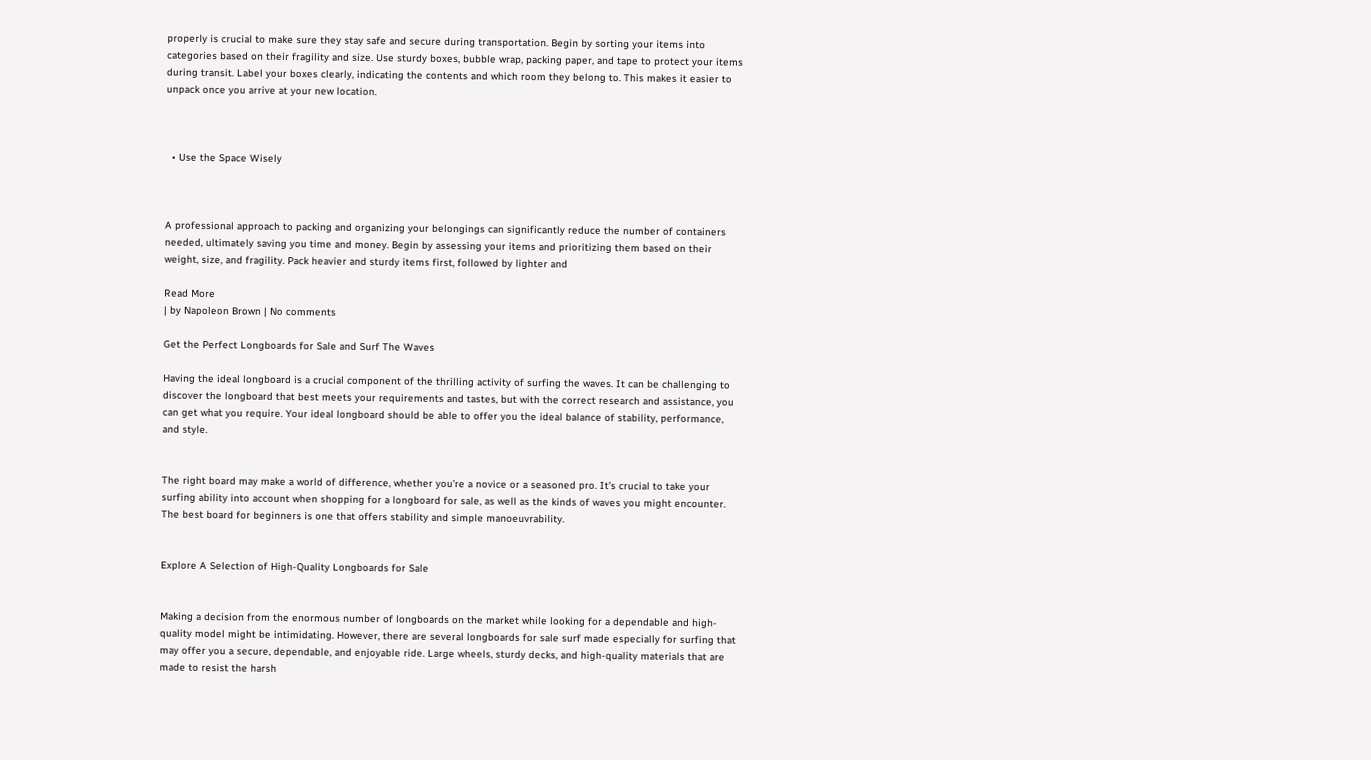properly is crucial to make sure they stay safe and secure during transportation. Begin by sorting your items into categories based on their fragility and size. Use sturdy boxes, bubble wrap, packing paper, and tape to protect your items during transit. Label your boxes clearly, indicating the contents and which room they belong to. This makes it easier to unpack once you arrive at your new location.



  • Use the Space Wisely



A professional approach to packing and organizing your belongings can significantly reduce the number of containers needed, ultimately saving you time and money. Begin by assessing your items and prioritizing them based on their weight, size, and fragility. Pack heavier and sturdy items first, followed by lighter and

Read More
| by Napoleon Brown | No comments

Get the Perfect Longboards for Sale and Surf The Waves

Having the ideal longboard is a crucial component of the thrilling activity of surfing the waves. It can be challenging to discover the longboard that best meets your requirements and tastes, but with the correct research and assistance, you can get what you require. Your ideal longboard should be able to offer you the ideal balance of stability, performance, and style.


The right board may make a world of difference, whether you’re a novice or a seasoned pro. It’s crucial to take your surfing ability into account when shopping for a longboard for sale, as well as the kinds of waves you might encounter. The best board for beginners is one that offers stability and simple manoeuvrability.


Explore A Selection of High-Quality Longboards for Sale


Making a decision from the enormous number of longboards on the market while looking for a dependable and high-quality model might be intimidating. However, there are several longboards for sale surf made especially for surfing that may offer you a secure, dependable, and enjoyable ride. Large wheels, sturdy decks, and high-quality materials that are made to resist the harsh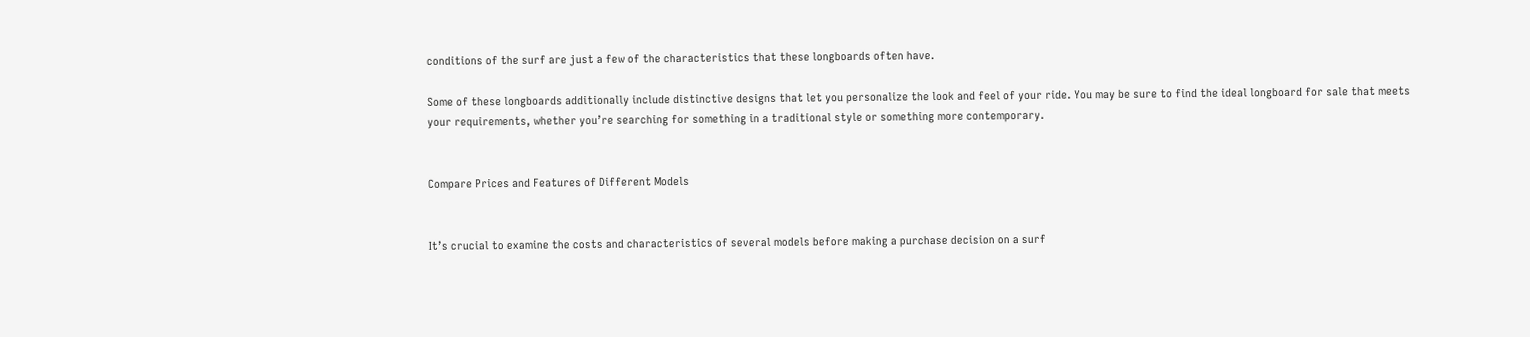conditions of the surf are just a few of the characteristics that these longboards often have.

Some of these longboards additionally include distinctive designs that let you personalize the look and feel of your ride. You may be sure to find the ideal longboard for sale that meets your requirements, whether you’re searching for something in a traditional style or something more contemporary.


Compare Prices and Features of Different Models


It’s crucial to examine the costs and characteristics of several models before making a purchase decision on a surf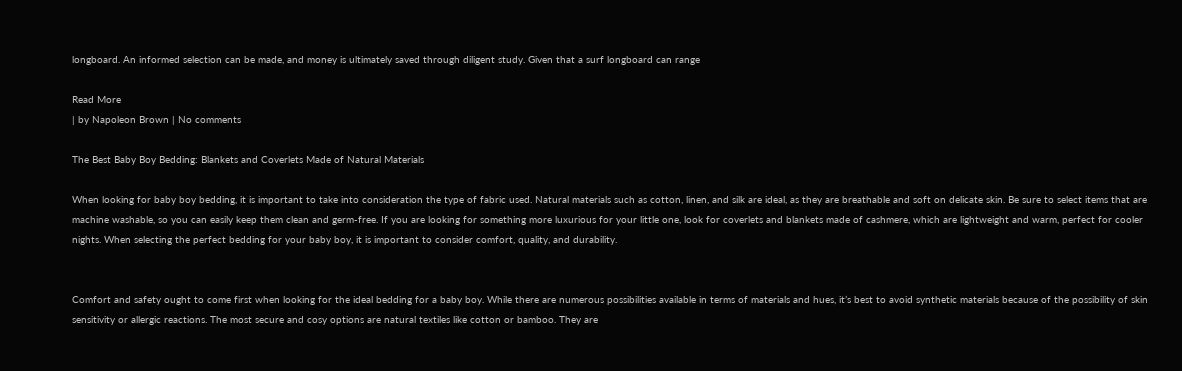longboard. An informed selection can be made, and money is ultimately saved through diligent study. Given that a surf longboard can range

Read More
| by Napoleon Brown | No comments

The Best Baby Boy Bedding: Blankets and Coverlets Made of Natural Materials

When looking for baby boy bedding, it is important to take into consideration the type of fabric used. Natural materials such as cotton, linen, and silk are ideal, as they are breathable and soft on delicate skin. Be sure to select items that are machine washable, so you can easily keep them clean and germ-free. If you are looking for something more luxurious for your little one, look for coverlets and blankets made of cashmere, which are lightweight and warm, perfect for cooler nights. When selecting the perfect bedding for your baby boy, it is important to consider comfort, quality, and durability.


Comfort and safety ought to come first when looking for the ideal bedding for a baby boy. While there are numerous possibilities available in terms of materials and hues, it’s best to avoid synthetic materials because of the possibility of skin sensitivity or allergic reactions. The most secure and cosy options are natural textiles like cotton or bamboo. They are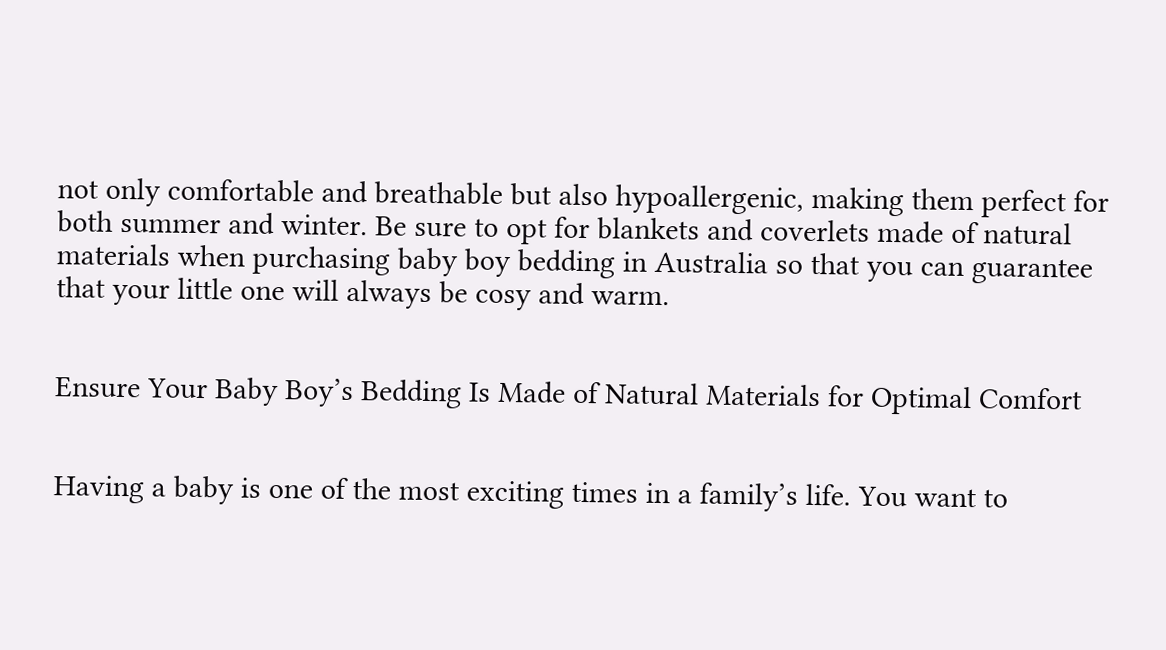not only comfortable and breathable but also hypoallergenic, making them perfect for both summer and winter. Be sure to opt for blankets and coverlets made of natural materials when purchasing baby boy bedding in Australia so that you can guarantee that your little one will always be cosy and warm.


Ensure Your Baby Boy’s Bedding Is Made of Natural Materials for Optimal Comfort


Having a baby is one of the most exciting times in a family’s life. You want to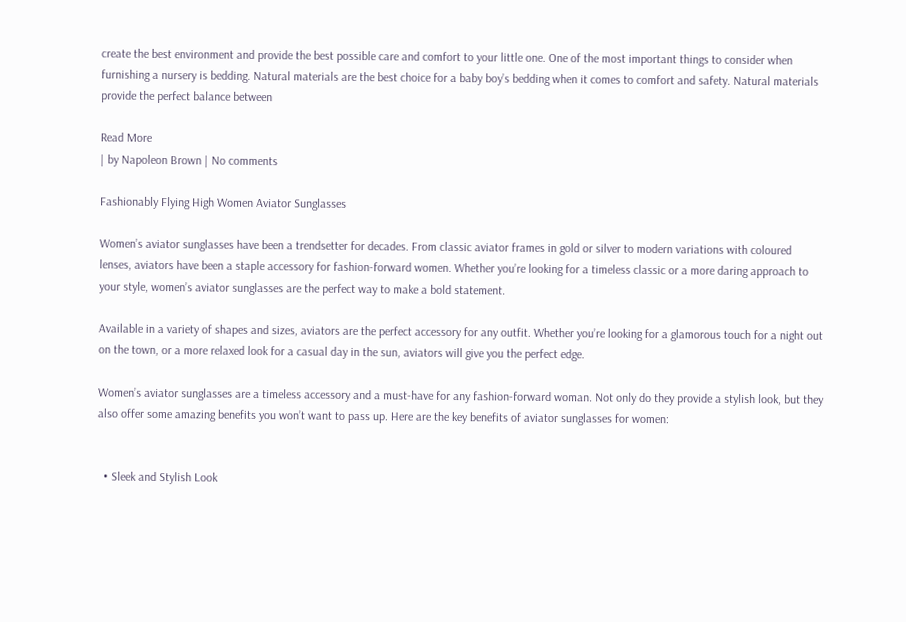create the best environment and provide the best possible care and comfort to your little one. One of the most important things to consider when furnishing a nursery is bedding. Natural materials are the best choice for a baby boy’s bedding when it comes to comfort and safety. Natural materials provide the perfect balance between

Read More
| by Napoleon Brown | No comments

Fashionably Flying High Women Aviator Sunglasses

Women’s aviator sunglasses have been a trendsetter for decades. From classic aviator frames in gold or silver to modern variations with coloured lenses, aviators have been a staple accessory for fashion-forward women. Whether you’re looking for a timeless classic or a more daring approach to your style, women’s aviator sunglasses are the perfect way to make a bold statement.

Available in a variety of shapes and sizes, aviators are the perfect accessory for any outfit. Whether you’re looking for a glamorous touch for a night out on the town, or a more relaxed look for a casual day in the sun, aviators will give you the perfect edge.

Women’s aviator sunglasses are a timeless accessory and a must-have for any fashion-forward woman. Not only do they provide a stylish look, but they also offer some amazing benefits you won’t want to pass up. Here are the key benefits of aviator sunglasses for women:


  • Sleek and Stylish Look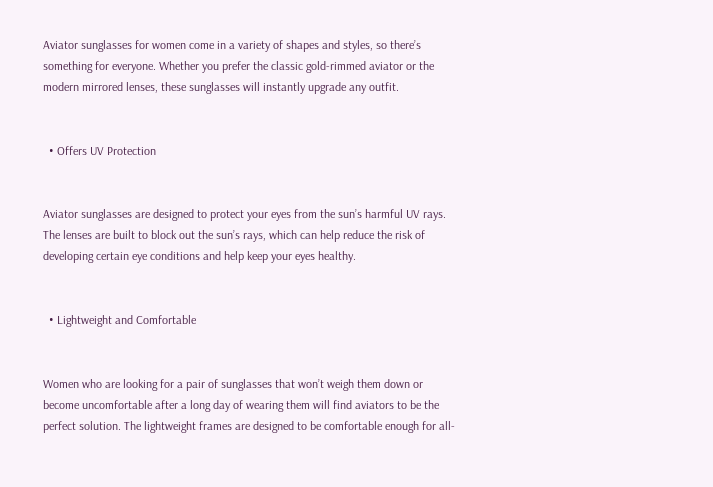Aviator sunglasses for women come in a variety of shapes and styles, so there’s something for everyone. Whether you prefer the classic gold-rimmed aviator or the modern mirrored lenses, these sunglasses will instantly upgrade any outfit.


  • Offers UV Protection


Aviator sunglasses are designed to protect your eyes from the sun’s harmful UV rays. The lenses are built to block out the sun’s rays, which can help reduce the risk of developing certain eye conditions and help keep your eyes healthy.


  • Lightweight and Comfortable


Women who are looking for a pair of sunglasses that won’t weigh them down or become uncomfortable after a long day of wearing them will find aviators to be the perfect solution. The lightweight frames are designed to be comfortable enough for all-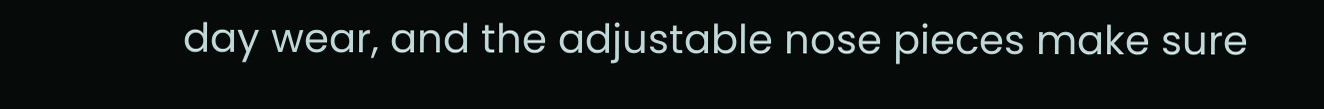day wear, and the adjustable nose pieces make sure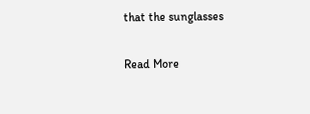that the sunglasses

Read More